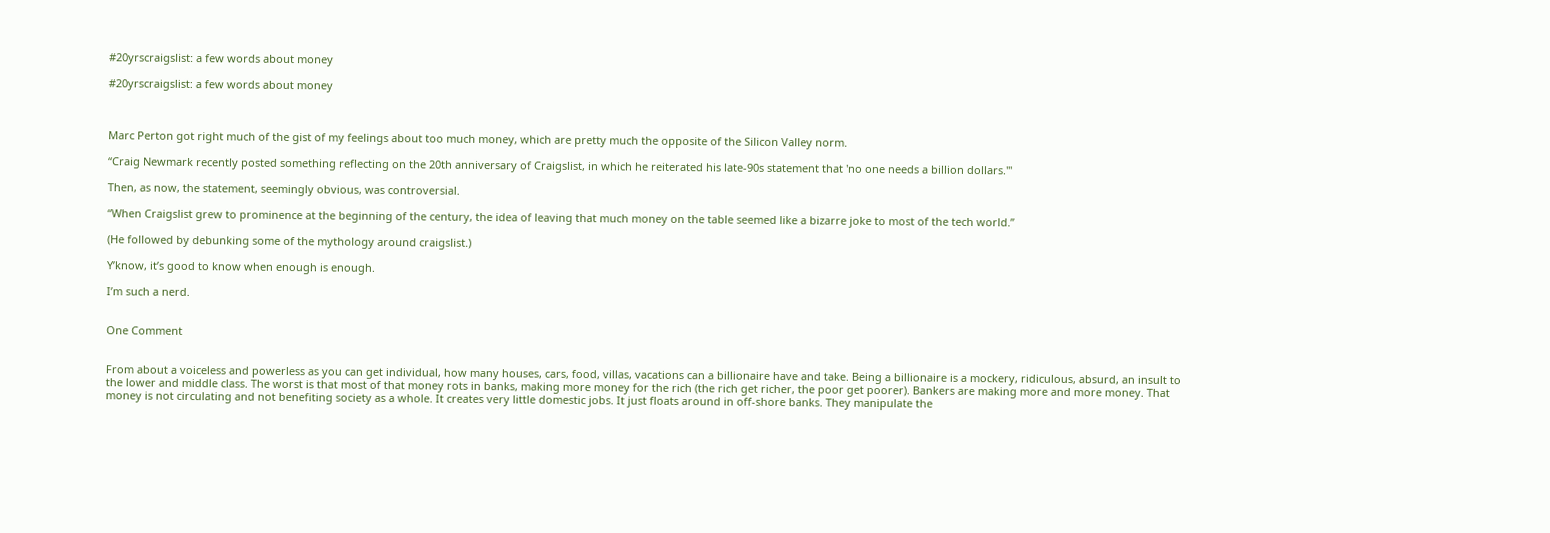#20yrscraigslist: a few words about money

#20yrscraigslist: a few words about money



Marc Perton got right much of the gist of my feelings about too much money, which are pretty much the opposite of the Silicon Valley norm.

“Craig Newmark recently posted something reflecting on the 20th anniversary of Craigslist, in which he reiterated his late-90s statement that 'no one needs a billion dollars.'"

Then, as now, the statement, seemingly obvious, was controversial.

“When Craigslist grew to prominence at the beginning of the century, the idea of leaving that much money on the table seemed like a bizarre joke to most of the tech world.”

(He followed by debunking some of the mythology around craigslist.)

Y’know, it’s good to know when enough is enough.

I’m such a nerd.


One Comment


From about a voiceless and powerless as you can get individual, how many houses, cars, food, villas, vacations can a billionaire have and take. Being a billionaire is a mockery, ridiculous, absurd, an insult to the lower and middle class. The worst is that most of that money rots in banks, making more money for the rich (the rich get richer, the poor get poorer). Bankers are making more and more money. That money is not circulating and not benefiting society as a whole. It creates very little domestic jobs. It just floats around in off-shore banks. They manipulate the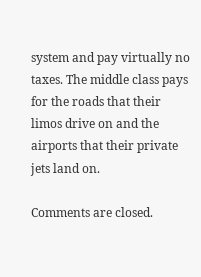system and pay virtually no taxes. The middle class pays for the roads that their limos drive on and the airports that their private jets land on.

Comments are closed.